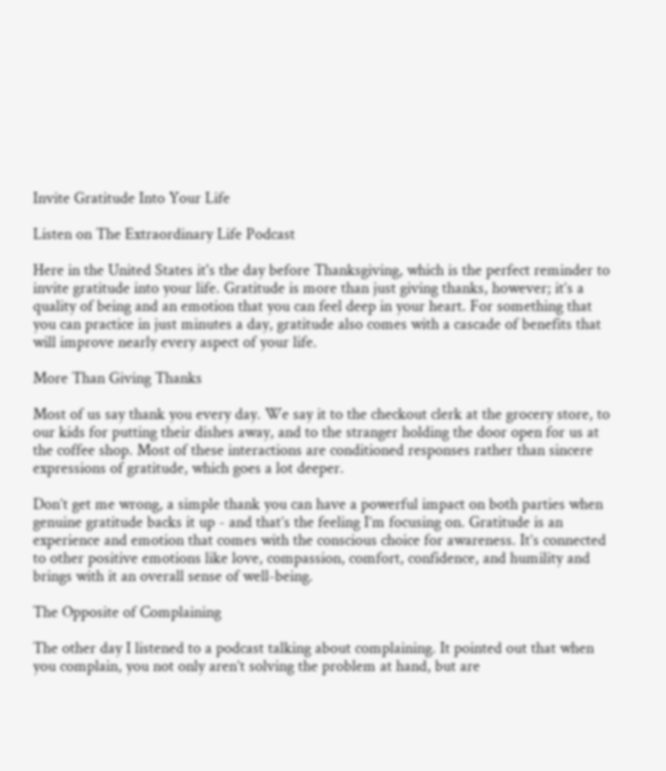Invite Gratitude Into Your Life

Listen on The Extraordinary Life Podcast

Here in the United States it's the day before Thanksgiving, which is the perfect reminder to invite gratitude into your life. Gratitude is more than just giving thanks, however; it’s a quality of being and an emotion that you can feel deep in your heart. For something that you can practice in just minutes a day, gratitude also comes with a cascade of benefits that will improve nearly every aspect of your life.

More Than Giving Thanks

Most of us say thank you every day. We say it to the checkout clerk at the grocery store, to our kids for putting their dishes away, and to the stranger holding the door open for us at the coffee shop. Most of these interactions are conditioned responses rather than sincere expressions of gratitude, which goes a lot deeper.

Don’t get me wrong, a simple thank you can have a powerful impact on both parties when genuine gratitude backs it up - and that’s the feeling I’m focusing on. Gratitude is an experience and emotion that comes with the conscious choice for awareness. It’s connected to other positive emotions like love, compassion, comfort, confidence, and humility and brings with it an overall sense of well-being.

The Opposite of Complaining

The other day I listened to a podcast talking about complaining. It pointed out that when you complain, you not only aren’t solving the problem at hand, but are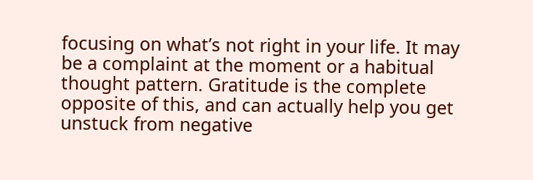focusing on what’s not right in your life. It may be a complaint at the moment or a habitual thought pattern. Gratitude is the complete opposite of this, and can actually help you get unstuck from negative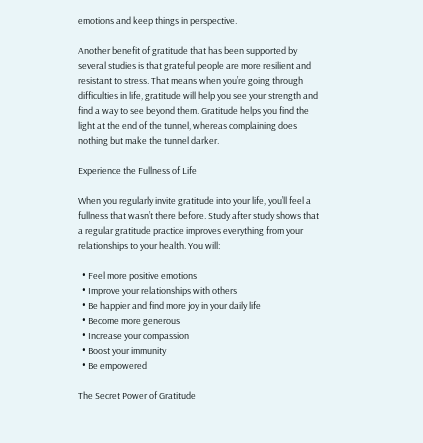emotions and keep things in perspective.

Another benefit of gratitude that has been supported by several studies is that grateful people are more resilient and resistant to stress. That means when you’re going through difficulties in life, gratitude will help you see your strength and find a way to see beyond them. Gratitude helps you find the light at the end of the tunnel, whereas complaining does nothing but make the tunnel darker.

Experience the Fullness of Life

When you regularly invite gratitude into your life, you’ll feel a fullness that wasn’t there before. Study after study shows that a regular gratitude practice improves everything from your relationships to your health. You will:

  • Feel more positive emotions
  • Improve your relationships with others
  • Be happier and find more joy in your daily life
  • Become more generous
  • Increase your compassion
  • Boost your immunity
  • Be empowered

The Secret Power of Gratitude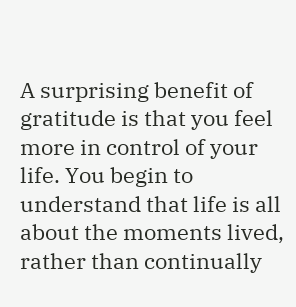A surprising benefit of gratitude is that you feel more in control of your life. You begin to understand that life is all about the moments lived, rather than continually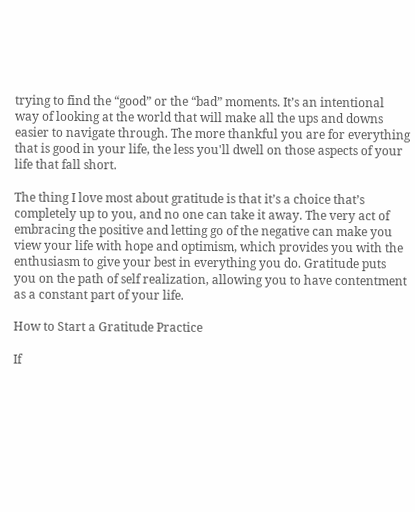trying to find the “good” or the “bad” moments. It’s an intentional way of looking at the world that will make all the ups and downs easier to navigate through. The more thankful you are for everything that is good in your life, the less you'll dwell on those aspects of your life that fall short.

The thing I love most about gratitude is that it’s a choice that’s completely up to you, and no one can take it away. The very act of embracing the positive and letting go of the negative can make you view your life with hope and optimism, which provides you with the enthusiasm to give your best in everything you do. Gratitude puts you on the path of self realization, allowing you to have contentment as a constant part of your life.

How to Start a Gratitude Practice

If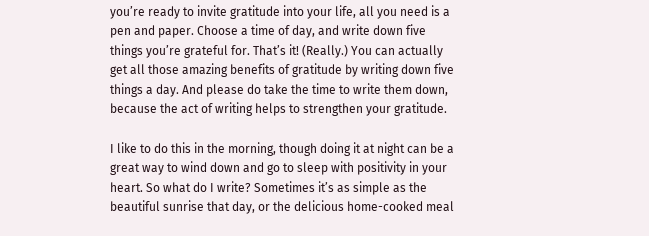you’re ready to invite gratitude into your life, all you need is a pen and paper. Choose a time of day, and write down five things you’re grateful for. That’s it! (Really.) You can actually get all those amazing benefits of gratitude by writing down five things a day. And please do take the time to write them down, because the act of writing helps to strengthen your gratitude.

I like to do this in the morning, though doing it at night can be a great way to wind down and go to sleep with positivity in your heart. So what do I write? Sometimes it’s as simple as the beautiful sunrise that day, or the delicious home-cooked meal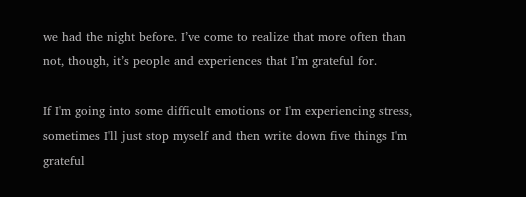we had the night before. I’ve come to realize that more often than not, though, it’s people and experiences that I’m grateful for.

If I'm going into some difficult emotions or I'm experiencing stress, sometimes I'll just stop myself and then write down five things I'm grateful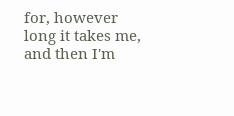for, however long it takes me, and then I'm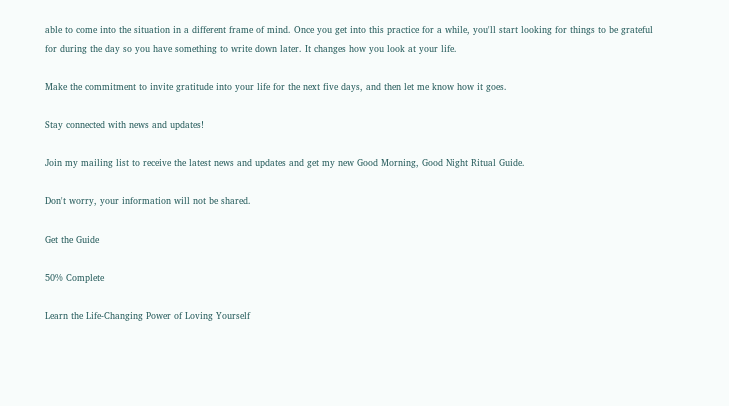able to come into the situation in a different frame of mind. Once you get into this practice for a while, you'll start looking for things to be grateful for during the day so you have something to write down later. It changes how you look at your life.

Make the commitment to invite gratitude into your life for the next five days, and then let me know how it goes.

Stay connected with news and updates!

Join my mailing list to receive the latest news and updates and get my new Good Morning, Good Night Ritual Guide.

Don't worry, your information will not be shared.

Get the Guide

50% Complete

Learn the Life-Changing Power of Loving Yourself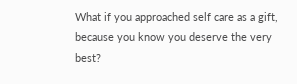What if you approached self care as a gift, because you know you deserve the very best?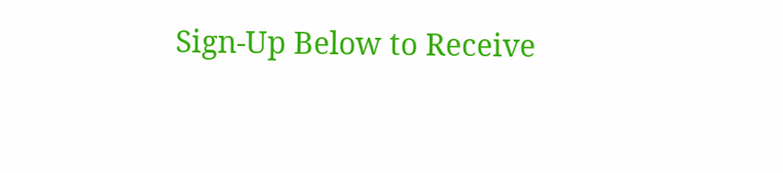Sign-Up Below to Receive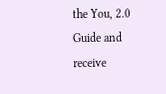the You, 2.0 Guide and receive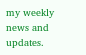my weekly news and updates.